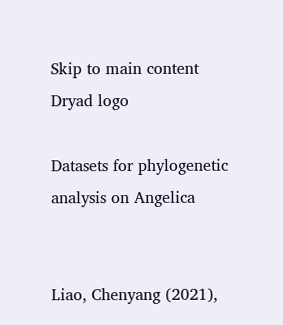Skip to main content
Dryad logo

Datasets for phylogenetic analysis on Angelica


Liao, Chenyang (2021),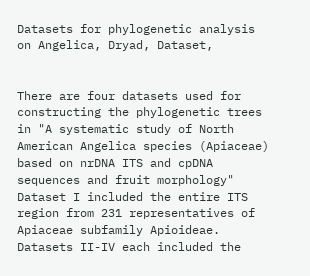Datasets for phylogenetic analysis on Angelica, Dryad, Dataset,


There are four datasets used for constructing the phylogenetic trees in "A systematic study of North American Angelica species (Apiaceae) based on nrDNA ITS and cpDNA sequences and fruit morphology" Dataset I included the entire ITS region from 231 representatives of Apiaceae subfamily Apioideae. Datasets II-IV each included the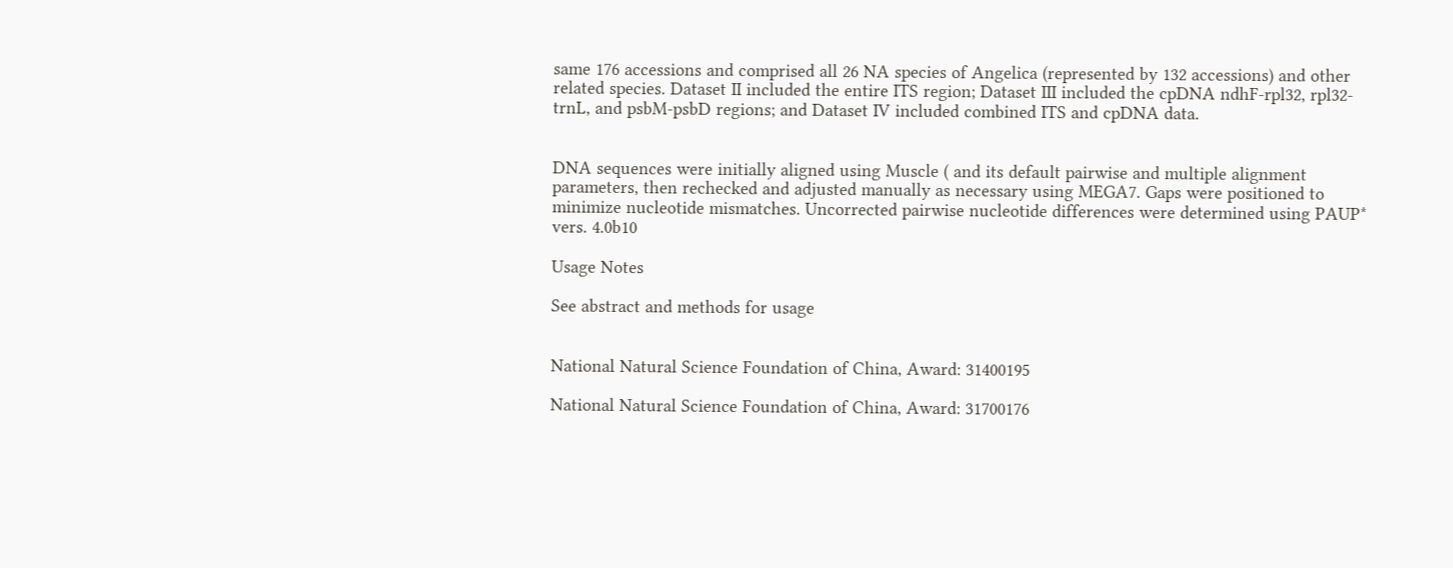same 176 accessions and comprised all 26 NA species of Angelica (represented by 132 accessions) and other related species. Dataset II included the entire ITS region; Dataset III included the cpDNA ndhF-rpl32, rpl32-trnL, and psbM-psbD regions; and Dataset IV included combined ITS and cpDNA data.


DNA sequences were initially aligned using Muscle ( and its default pairwise and multiple alignment parameters, then rechecked and adjusted manually as necessary using MEGA7. Gaps were positioned to minimize nucleotide mismatches. Uncorrected pairwise nucleotide differences were determined using PAUP* vers. 4.0b10

Usage Notes

See abstract and methods for usage


National Natural Science Foundation of China, Award: 31400195

National Natural Science Foundation of China, Award: 31700176